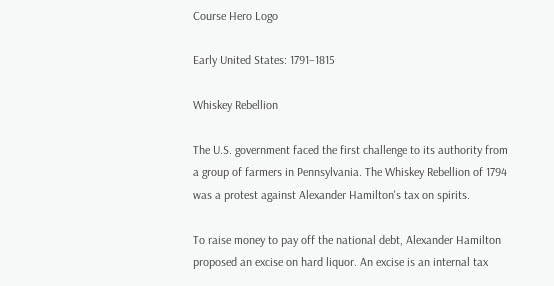Course Hero Logo

Early United States: 1791–1815

Whiskey Rebellion

The U.S. government faced the first challenge to its authority from a group of farmers in Pennsylvania. The Whiskey Rebellion of 1794 was a protest against Alexander Hamilton's tax on spirits.

To raise money to pay off the national debt, Alexander Hamilton proposed an excise on hard liquor. An excise is an internal tax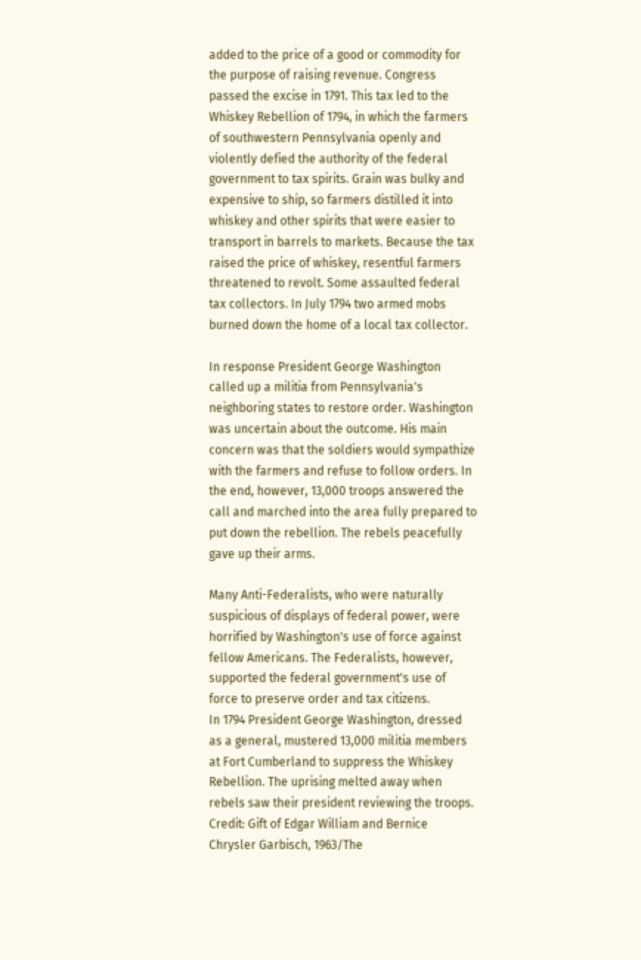added to the price of a good or commodity for the purpose of raising revenue. Congress passed the excise in 1791. This tax led to the Whiskey Rebellion of 1794, in which the farmers of southwestern Pennsylvania openly and violently defied the authority of the federal government to tax spirits. Grain was bulky and expensive to ship, so farmers distilled it into whiskey and other spirits that were easier to transport in barrels to markets. Because the tax raised the price of whiskey, resentful farmers threatened to revolt. Some assaulted federal tax collectors. In July 1794 two armed mobs burned down the home of a local tax collector.

In response President George Washington called up a militia from Pennsylvania's neighboring states to restore order. Washington was uncertain about the outcome. His main concern was that the soldiers would sympathize with the farmers and refuse to follow orders. In the end, however, 13,000 troops answered the call and marched into the area fully prepared to put down the rebellion. The rebels peacefully gave up their arms.

Many Anti-Federalists, who were naturally suspicious of displays of federal power, were horrified by Washington's use of force against fellow Americans. The Federalists, however, supported the federal government's use of force to preserve order and tax citizens.
In 1794 President George Washington, dressed as a general, mustered 13,000 militia members at Fort Cumberland to suppress the Whiskey Rebellion. The uprising melted away when rebels saw their president reviewing the troops.
Credit: Gift of Edgar William and Bernice Chrysler Garbisch, 1963/The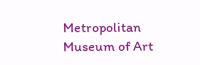Metropolitan Museum of Art